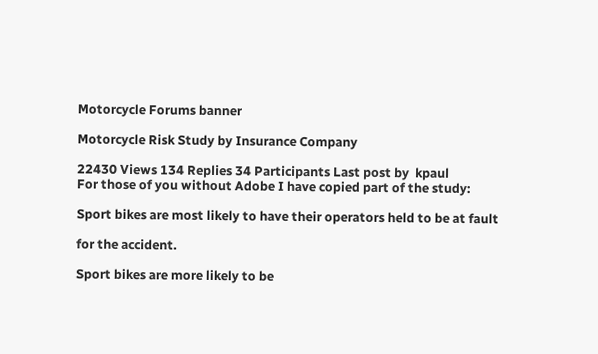Motorcycle Forums banner

Motorcycle Risk Study by Insurance Company

22430 Views 134 Replies 34 Participants Last post by  kpaul
For those of you without Adobe I have copied part of the study:

Sport bikes are most likely to have their operators held to be at fault

for the accident.

Sport bikes are more likely to be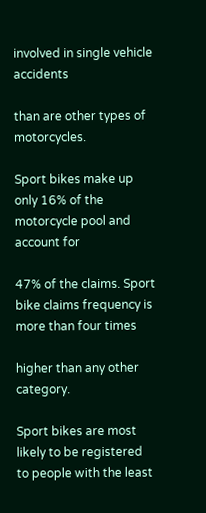involved in single vehicle accidents

than are other types of motorcycles.

Sport bikes make up only 16% of the motorcycle pool and account for

47% of the claims. Sport bike claims frequency is more than four times

higher than any other category.

Sport bikes are most likely to be registered to people with the least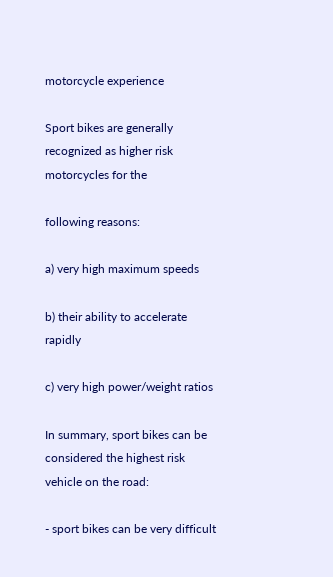motorcycle experience

Sport bikes are generally recognized as higher risk motorcycles for the

following reasons:

a) very high maximum speeds

b) their ability to accelerate rapidly

c) very high power/weight ratios

In summary, sport bikes can be considered the highest risk vehicle on the road:

- sport bikes can be very difficult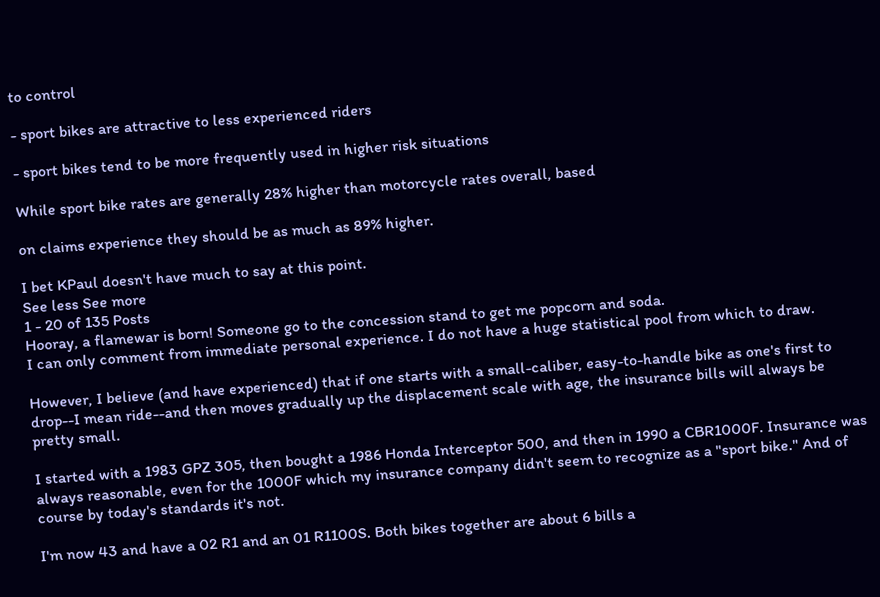to control

- sport bikes are attractive to less experienced riders

- sport bikes tend to be more frequently used in higher risk situations

While sport bike rates are generally 28% higher than motorcycle rates overall, based

on claims experience they should be as much as 89% higher.

I bet KPaul doesn't have much to say at this point.
See less See more
1 - 20 of 135 Posts
Hooray, a flamewar is born! Someone go to the concession stand to get me popcorn and soda.
I can only comment from immediate personal experience. I do not have a huge statistical pool from which to draw.

However, I believe (and have experienced) that if one starts with a small-caliber, easy-to-handle bike as one's first to drop--I mean ride--and then moves gradually up the displacement scale with age, the insurance bills will always be pretty small.

I started with a 1983 GPZ 305, then bought a 1986 Honda Interceptor 500, and then in 1990 a CBR1000F. Insurance was always reasonable, even for the 1000F which my insurance company didn't seem to recognize as a "sport bike." And of course by today's standards it's not.

I'm now 43 and have a 02 R1 and an 01 R1100S. Both bikes together are about 6 bills a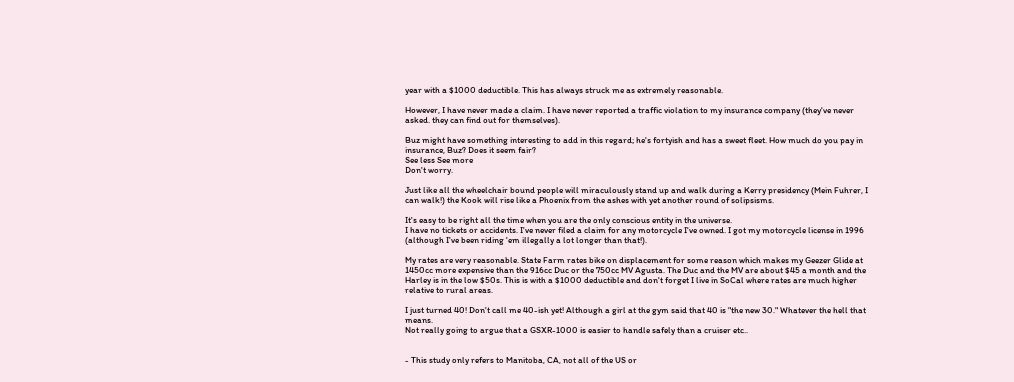year with a $1000 deductible. This has always struck me as extremely reasonable.

However, I have never made a claim. I have never reported a traffic violation to my insurance company (they've never asked. they can find out for themselves).

Buz might have something interesting to add in this regard; he's fortyish and has a sweet fleet. How much do you pay in insurance, Buz? Does it seem fair?
See less See more
Don't worry.

Just like all the wheelchair bound people will miraculously stand up and walk during a Kerry presidency (Mein Fuhrer, I can walk!) the Kook will rise like a Phoenix from the ashes with yet another round of solipsisms.

It's easy to be right all the time when you are the only conscious entity in the universe.
I have no tickets or accidents. I've never filed a claim for any motorcycle I've owned. I got my motorcycle license in 1996 (although I've been riding 'em illegally a lot longer than that!).

My rates are very reasonable. State Farm rates bike on displacement for some reason which makes my Geezer Glide at 1450cc more expensive than the 916cc Duc or the 750cc MV Agusta. The Duc and the MV are about $45 a month and the Harley is in the low $50s. This is with a $1000 deductible and don't forget I live in SoCal where rates are much higher relative to rural areas.

I just turned 40! Don't call me 40-ish yet! Although a girl at the gym said that 40 is "the new 30." Whatever the hell that means.
Not really going to argue that a GSXR-1000 is easier to handle safely than a cruiser etc..


- This study only refers to Manitoba, CA, not all of the US or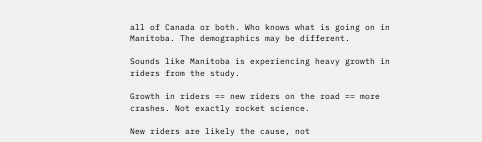all of Canada or both. Who knows what is going on in Manitoba. The demographics may be different.

Sounds like Manitoba is experiencing heavy growth in riders from the study.

Growth in riders == new riders on the road == more crashes. Not exactly rocket science.

New riders are likely the cause, not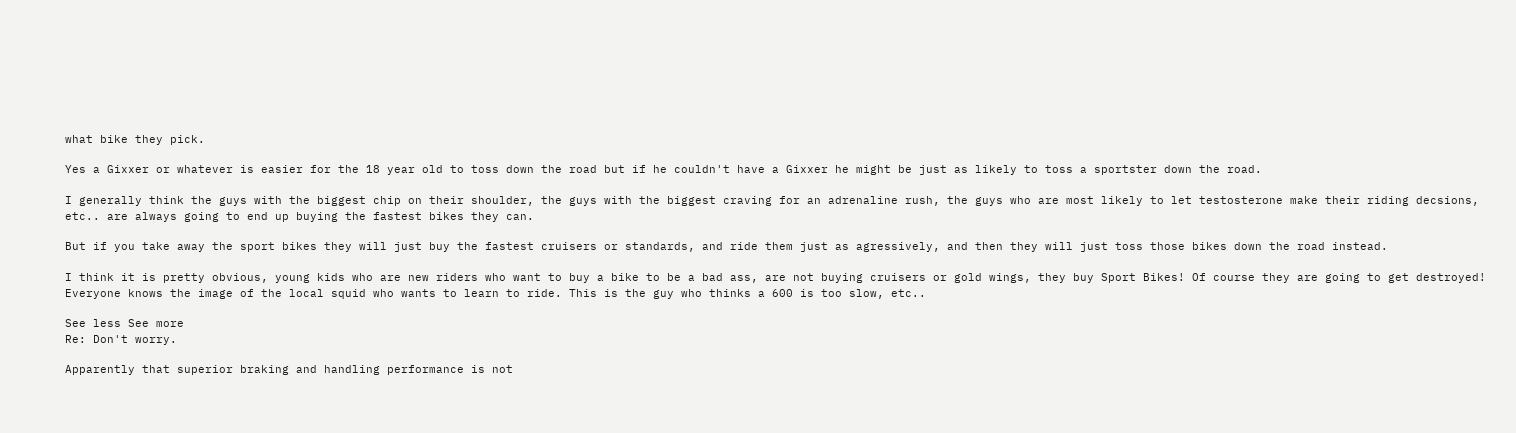what bike they pick.

Yes a Gixxer or whatever is easier for the 18 year old to toss down the road but if he couldn't have a Gixxer he might be just as likely to toss a sportster down the road.

I generally think the guys with the biggest chip on their shoulder, the guys with the biggest craving for an adrenaline rush, the guys who are most likely to let testosterone make their riding decsions, etc.. are always going to end up buying the fastest bikes they can.

But if you take away the sport bikes they will just buy the fastest cruisers or standards, and ride them just as agressively, and then they will just toss those bikes down the road instead.

I think it is pretty obvious, young kids who are new riders who want to buy a bike to be a bad ass, are not buying cruisers or gold wings, they buy Sport Bikes! Of course they are going to get destroyed! Everyone knows the image of the local squid who wants to learn to ride. This is the guy who thinks a 600 is too slow, etc..

See less See more
Re: Don't worry.

Apparently that superior braking and handling performance is not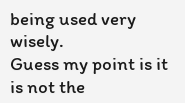being used very wisely.
Guess my point is it is not the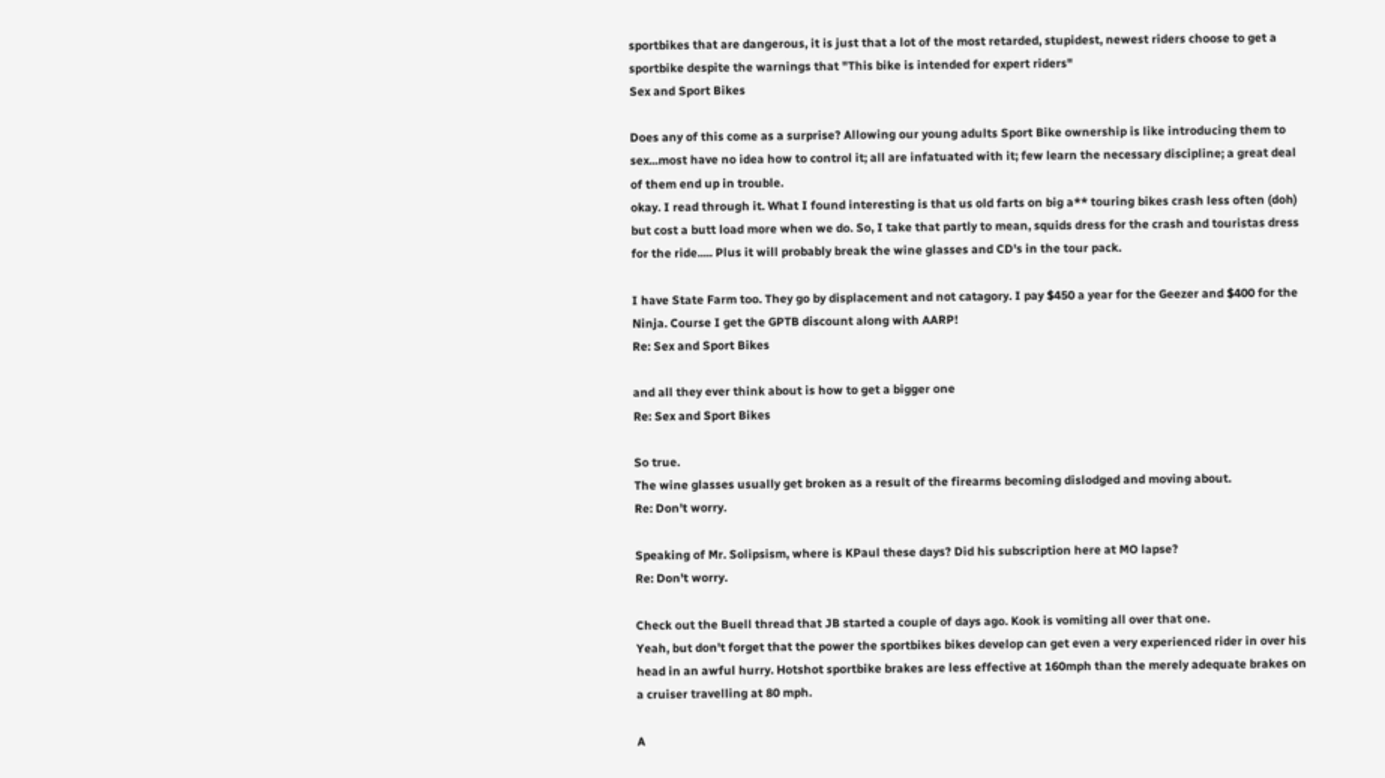sportbikes that are dangerous, it is just that a lot of the most retarded, stupidest, newest riders choose to get a sportbike despite the warnings that "This bike is intended for expert riders"
Sex and Sport Bikes

Does any of this come as a surprise? Allowing our young adults Sport Bike ownership is like introducing them to sex...most have no idea how to control it; all are infatuated with it; few learn the necessary discipline; a great deal of them end up in trouble.
okay. I read through it. What I found interesting is that us old farts on big a** touring bikes crash less often (doh) but cost a butt load more when we do. So, I take that partly to mean, squids dress for the crash and touristas dress for the ride..... Plus it will probably break the wine glasses and CD's in the tour pack.

I have State Farm too. They go by displacement and not catagory. I pay $450 a year for the Geezer and $400 for the Ninja. Course I get the GPTB discount along with AARP!
Re: Sex and Sport Bikes

and all they ever think about is how to get a bigger one
Re: Sex and Sport Bikes

So true.
The wine glasses usually get broken as a result of the firearms becoming dislodged and moving about.
Re: Don't worry.

Speaking of Mr. Solipsism, where is KPaul these days? Did his subscription here at MO lapse?
Re: Don't worry.

Check out the Buell thread that JB started a couple of days ago. Kook is vomiting all over that one.
Yeah, but don't forget that the power the sportbikes bikes develop can get even a very experienced rider in over his head in an awful hurry. Hotshot sportbike brakes are less effective at 160mph than the merely adequate brakes on a cruiser travelling at 80 mph.

A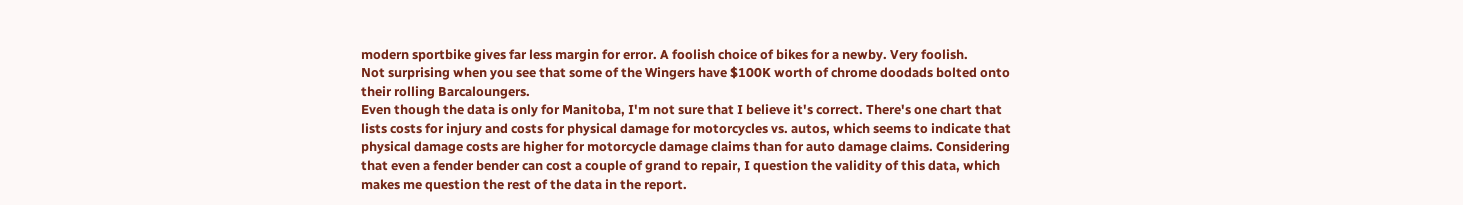modern sportbike gives far less margin for error. A foolish choice of bikes for a newby. Very foolish.
Not surprising when you see that some of the Wingers have $100K worth of chrome doodads bolted onto their rolling Barcaloungers.
Even though the data is only for Manitoba, I'm not sure that I believe it's correct. There's one chart that lists costs for injury and costs for physical damage for motorcycles vs. autos, which seems to indicate that physical damage costs are higher for motorcycle damage claims than for auto damage claims. Considering that even a fender bender can cost a couple of grand to repair, I question the validity of this data, which makes me question the rest of the data in the report.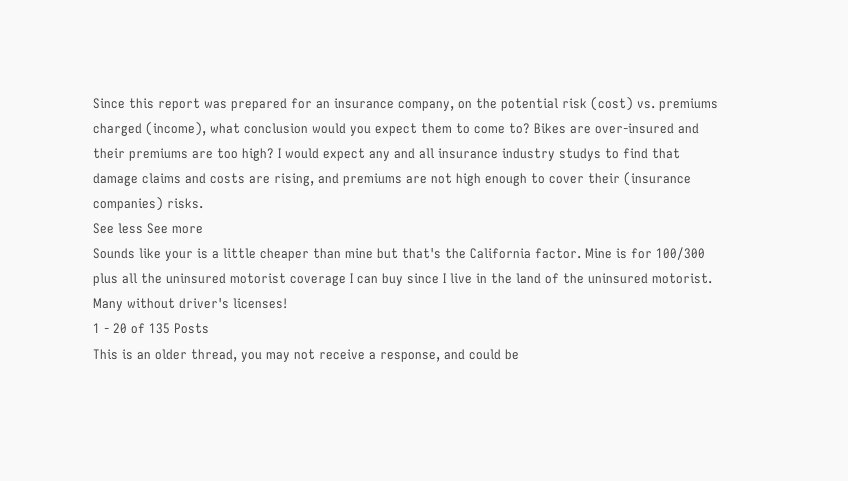Since this report was prepared for an insurance company, on the potential risk (cost) vs. premiums charged (income), what conclusion would you expect them to come to? Bikes are over-insured and their premiums are too high? I would expect any and all insurance industry studys to find that damage claims and costs are rising, and premiums are not high enough to cover their (insurance companies) risks.
See less See more
Sounds like your is a little cheaper than mine but that's the California factor. Mine is for 100/300 plus all the uninsured motorist coverage I can buy since I live in the land of the uninsured motorist. Many without driver's licenses!
1 - 20 of 135 Posts
This is an older thread, you may not receive a response, and could be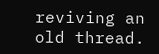reviving an old thread.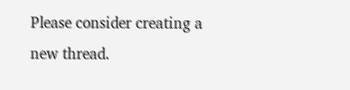Please consider creating a new thread.